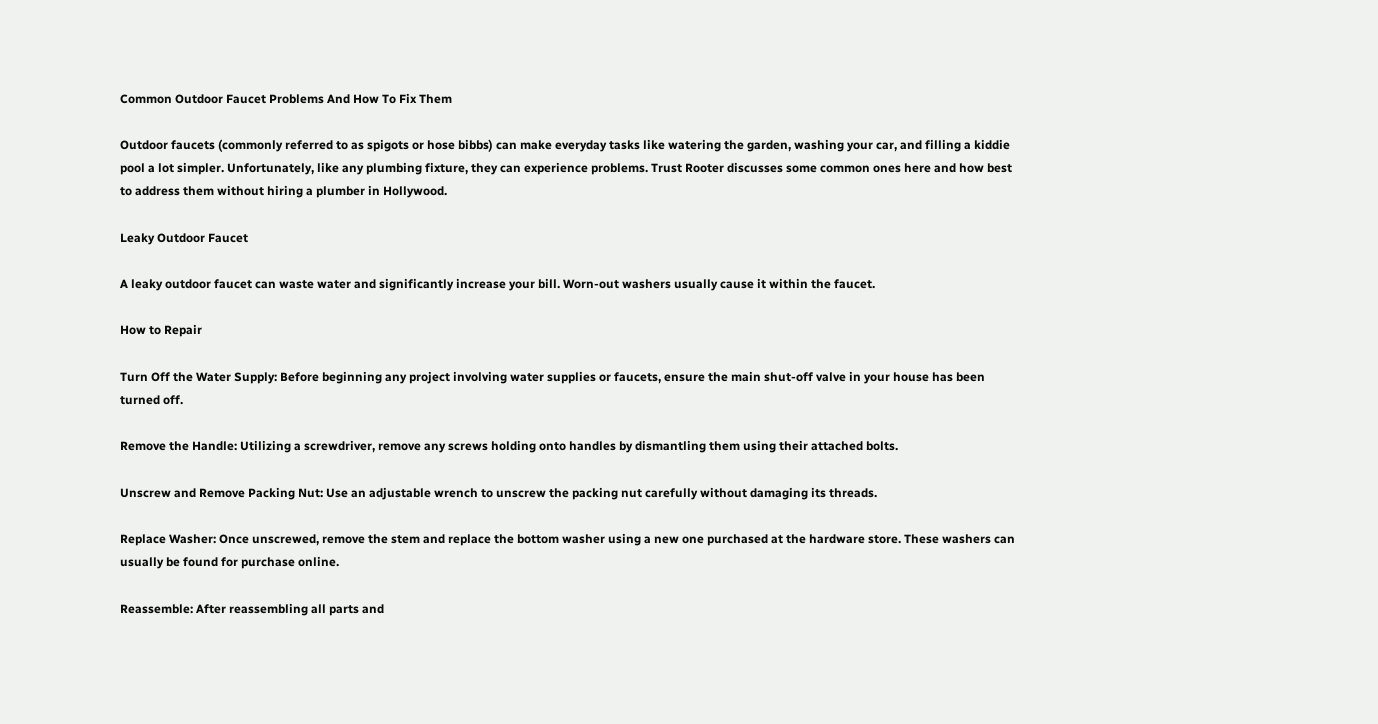Common Outdoor Faucet Problems And How To Fix Them

Outdoor faucets (commonly referred to as spigots or hose bibbs) can make everyday tasks like watering the garden, washing your car, and filling a kiddie pool a lot simpler. Unfortunately, like any plumbing fixture, they can experience problems. Trust Rooter discusses some common ones here and how best to address them without hiring a plumber in Hollywood.

Leaky Outdoor Faucet

A leaky outdoor faucet can waste water and significantly increase your bill. Worn-out washers usually cause it within the faucet.

How to Repair

Turn Off the Water Supply: Before beginning any project involving water supplies or faucets, ensure the main shut-off valve in your house has been turned off.

Remove the Handle: Utilizing a screwdriver, remove any screws holding onto handles by dismantling them using their attached bolts.

Unscrew and Remove Packing Nut: Use an adjustable wrench to unscrew the packing nut carefully without damaging its threads.

Replace Washer: Once unscrewed, remove the stem and replace the bottom washer using a new one purchased at the hardware store. These washers can usually be found for purchase online.

Reassemble: After reassembling all parts and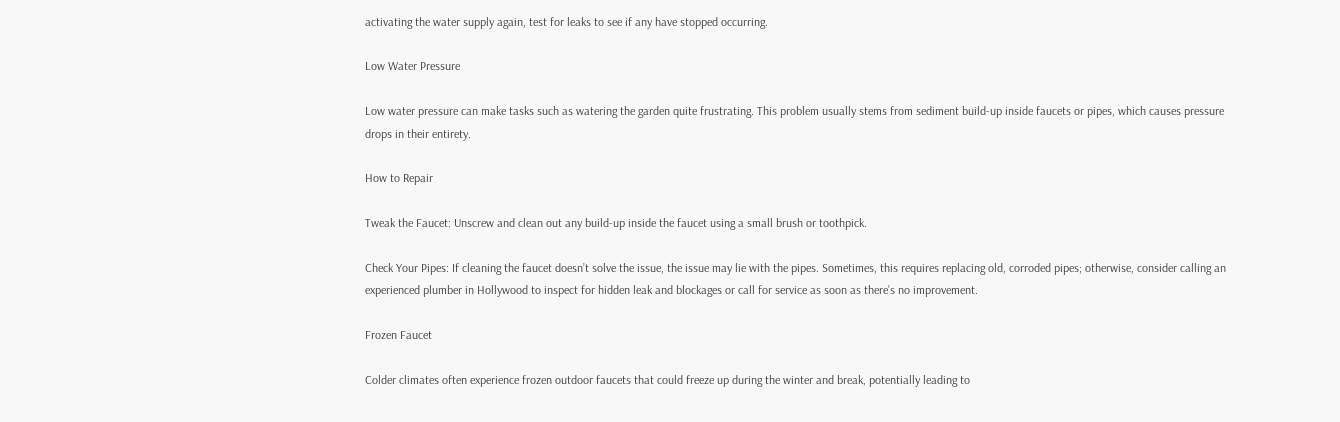activating the water supply again, test for leaks to see if any have stopped occurring.

Low Water Pressure

Low water pressure can make tasks such as watering the garden quite frustrating. This problem usually stems from sediment build-up inside faucets or pipes, which causes pressure drops in their entirety.

How to Repair

Tweak the Faucet: Unscrew and clean out any build-up inside the faucet using a small brush or toothpick.

Check Your Pipes: If cleaning the faucet doesn’t solve the issue, the issue may lie with the pipes. Sometimes, this requires replacing old, corroded pipes; otherwise, consider calling an experienced plumber in Hollywood to inspect for hidden leak and blockages or call for service as soon as there’s no improvement.

Frozen Faucet

Colder climates often experience frozen outdoor faucets that could freeze up during the winter and break, potentially leading to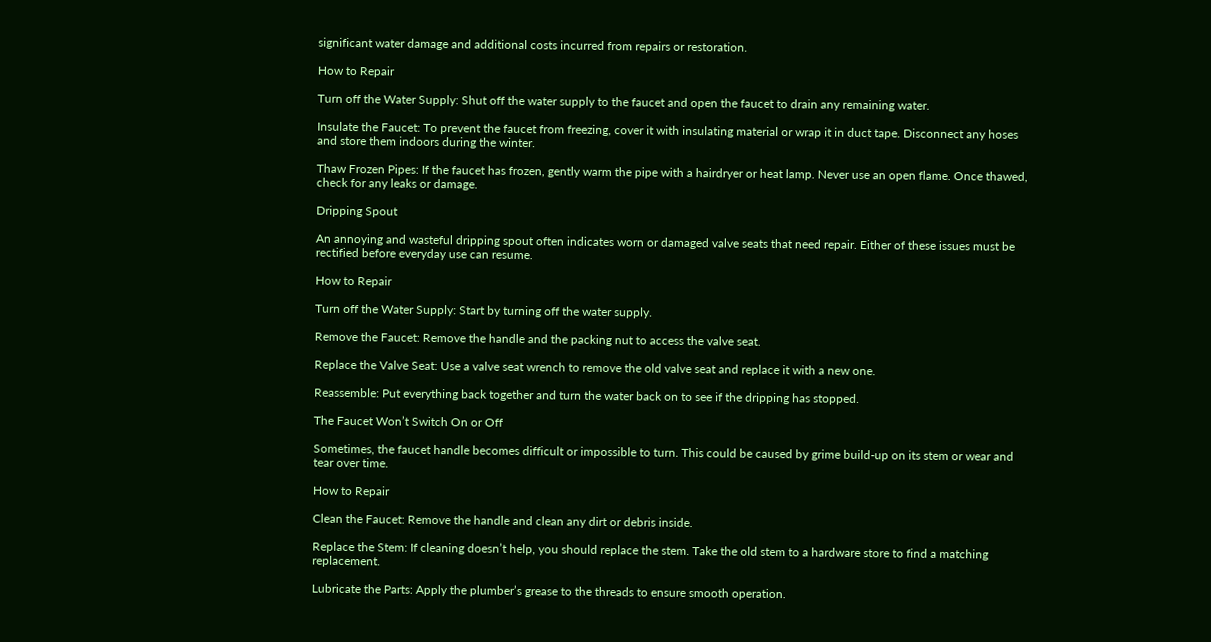significant water damage and additional costs incurred from repairs or restoration.

How to Repair

Turn off the Water Supply: Shut off the water supply to the faucet and open the faucet to drain any remaining water.

Insulate the Faucet: To prevent the faucet from freezing, cover it with insulating material or wrap it in duct tape. Disconnect any hoses and store them indoors during the winter.

Thaw Frozen Pipes: If the faucet has frozen, gently warm the pipe with a hairdryer or heat lamp. Never use an open flame. Once thawed, check for any leaks or damage.

Dripping Spout

An annoying and wasteful dripping spout often indicates worn or damaged valve seats that need repair. Either of these issues must be rectified before everyday use can resume.

How to Repair

Turn off the Water Supply: Start by turning off the water supply.

Remove the Faucet: Remove the handle and the packing nut to access the valve seat.

Replace the Valve Seat: Use a valve seat wrench to remove the old valve seat and replace it with a new one.

Reassemble: Put everything back together and turn the water back on to see if the dripping has stopped.

The Faucet Won’t Switch On or Off

Sometimes, the faucet handle becomes difficult or impossible to turn. This could be caused by grime build-up on its stem or wear and tear over time.

How to Repair

Clean the Faucet: Remove the handle and clean any dirt or debris inside.

Replace the Stem: If cleaning doesn’t help, you should replace the stem. Take the old stem to a hardware store to find a matching replacement.

Lubricate the Parts: Apply the plumber’s grease to the threads to ensure smooth operation.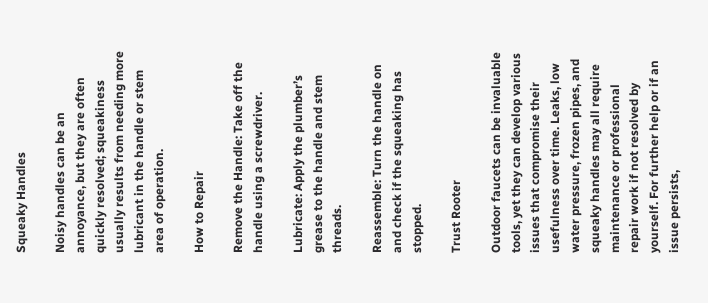Squeaky Handles

Noisy handles can be an annoyance, but they are often quickly resolved; squeakiness usually results from needing more lubricant in the handle or stem area of operation.

How to Repair

Remove the Handle: Take off the handle using a screwdriver.

Lubricate: Apply the plumber’s grease to the handle and stem threads.

Reassemble: Turn the handle on and check if the squeaking has stopped.

Trust Rooter

Outdoor faucets can be invaluable tools, yet they can develop various issues that compromise their usefulness over time. Leaks, low water pressure, frozen pipes, and squeaky handles may all require maintenance or professional repair work if not resolved by yourself. For further help or if an issue persists,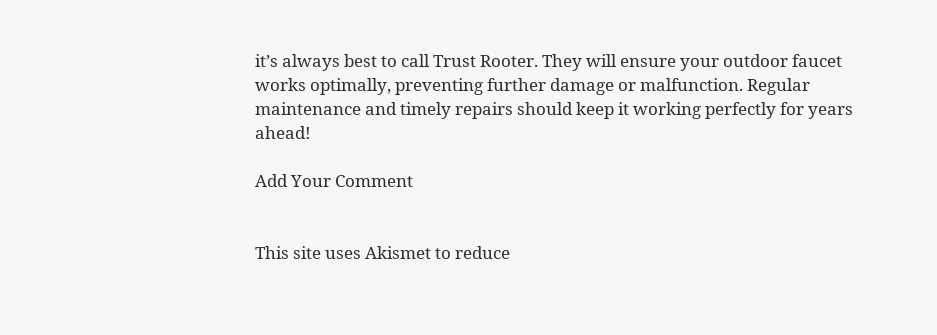it’s always best to call Trust Rooter. They will ensure your outdoor faucet works optimally, preventing further damage or malfunction. Regular maintenance and timely repairs should keep it working perfectly for years ahead!

Add Your Comment


This site uses Akismet to reduce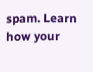spam. Learn how your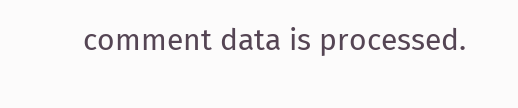comment data is processed.